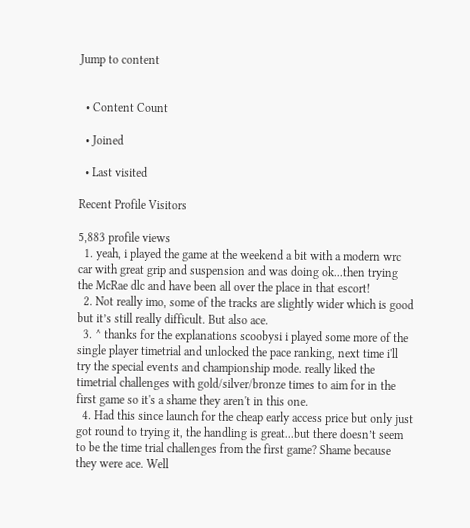Jump to content


  • Content Count

  • Joined

  • Last visited

Recent Profile Visitors

5,883 profile views
  1. yeah, i played the game at the weekend a bit with a modern wrc car with great grip and suspension and was doing ok...then trying the McRae dlc and have been all over the place in that escort!
  2. Not really imo, some of the tracks are slightly wider which is good but it’s still really difficult. But also ace.
  3. ^ thanks for the explanations scoobysi i played some more of the single player timetrial and unlocked the pace ranking, next time i'll try the special events and championship mode. really liked the timetrial challenges with gold/silver/bronze times to aim for in the first game so it's a shame they aren't in this one.
  4. Had this since launch for the cheap early access price but only just got round to trying it, the handling is great...but there doesn’t seem to be the time trial challenges from the first game? Shame because they were ace. Well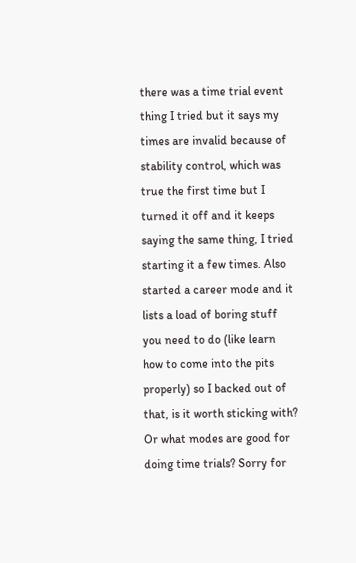there was a time trial event thing I tried but it says my times are invalid because of stability control, which was true the first time but I turned it off and it keeps saying the same thing, I tried starting it a few times. Also started a career mode and it lists a load of boring stuff you need to do (like learn how to come into the pits properly) so I backed out of that, is it worth sticking with? Or what modes are good for doing time trials? Sorry for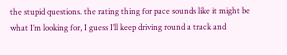the stupid questions. the rating thing for pace sounds like it might be what I’m looking for, I guess I’ll keep driving round a track and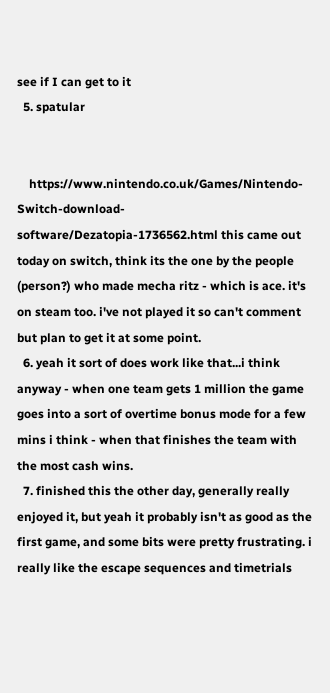see if I can get to it
  5. spatular


    https://www.nintendo.co.uk/Games/Nintendo-Switch-download-software/Dezatopia-1736562.html this came out today on switch, think its the one by the people (person?) who made mecha ritz - which is ace. it's on steam too. i've not played it so can't comment but plan to get it at some point.
  6. yeah it sort of does work like that...i think anyway - when one team gets 1 million the game goes into a sort of overtime bonus mode for a few mins i think - when that finishes the team with the most cash wins.
  7. finished this the other day, generally really enjoyed it, but yeah it probably isn't as good as the first game, and some bits were pretty frustrating. i really like the escape sequences and timetrials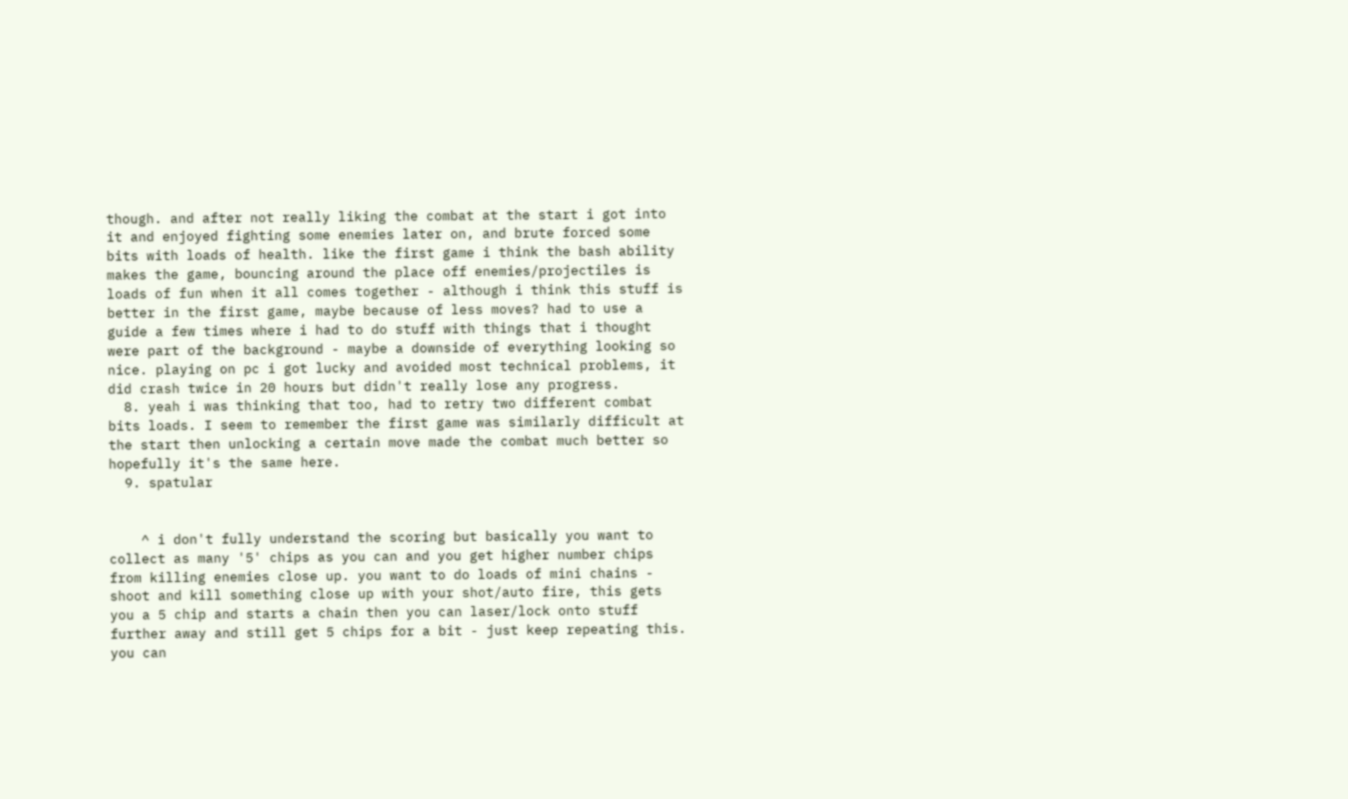though. and after not really liking the combat at the start i got into it and enjoyed fighting some enemies later on, and brute forced some bits with loads of health. like the first game i think the bash ability makes the game, bouncing around the place off enemies/projectiles is loads of fun when it all comes together - although i think this stuff is better in the first game, maybe because of less moves? had to use a guide a few times where i had to do stuff with things that i thought were part of the background - maybe a downside of everything looking so nice. playing on pc i got lucky and avoided most technical problems, it did crash twice in 20 hours but didn't really lose any progress.
  8. yeah i was thinking that too, had to retry two different combat bits loads. I seem to remember the first game was similarly difficult at the start then unlocking a certain move made the combat much better so hopefully it's the same here.
  9. spatular


    ^ i don't fully understand the scoring but basically you want to collect as many '5' chips as you can and you get higher number chips from killing enemies close up. you want to do loads of mini chains - shoot and kill something close up with your shot/auto fire, this gets you a 5 chip and starts a chain then you can laser/lock onto stuff further away and still get 5 chips for a bit - just keep repeating this. you can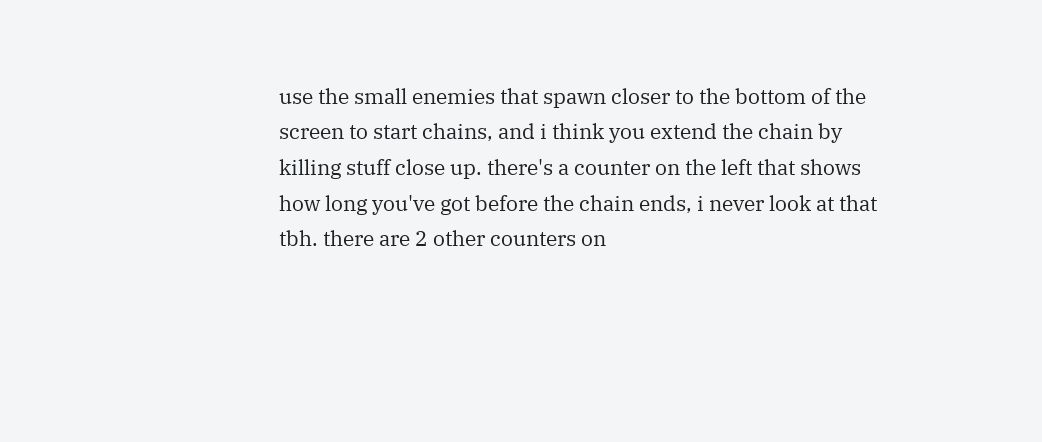use the small enemies that spawn closer to the bottom of the screen to start chains, and i think you extend the chain by killing stuff close up. there's a counter on the left that shows how long you've got before the chain ends, i never look at that tbh. there are 2 other counters on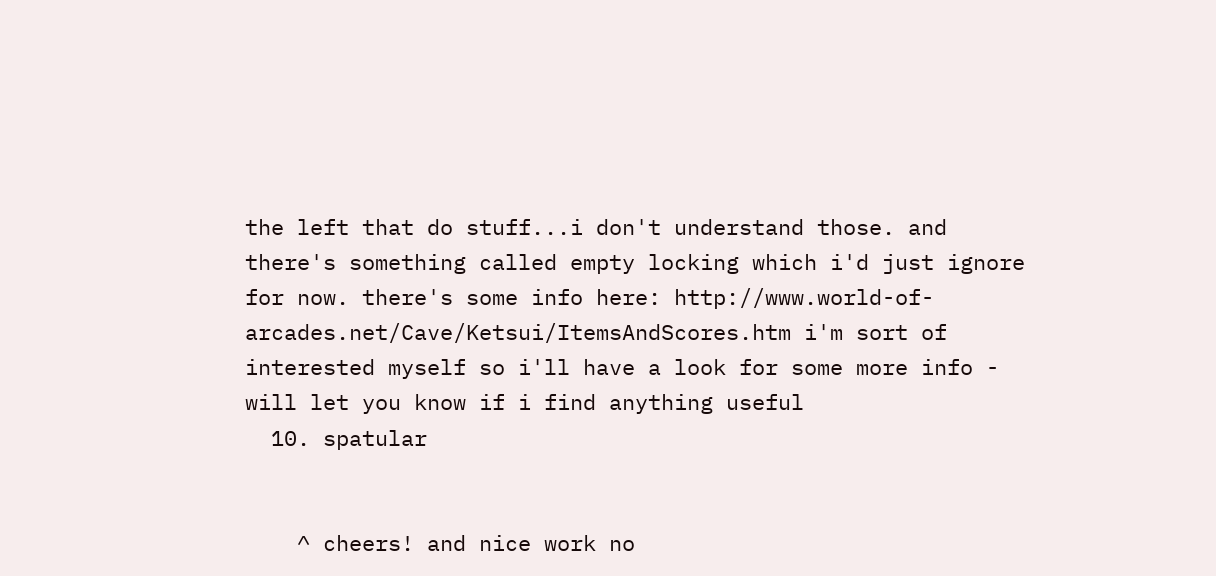the left that do stuff...i don't understand those. and there's something called empty locking which i'd just ignore for now. there's some info here: http://www.world-of-arcades.net/Cave/Ketsui/ItemsAndScores.htm i'm sort of interested myself so i'll have a look for some more info - will let you know if i find anything useful
  10. spatular


    ^ cheers! and nice work no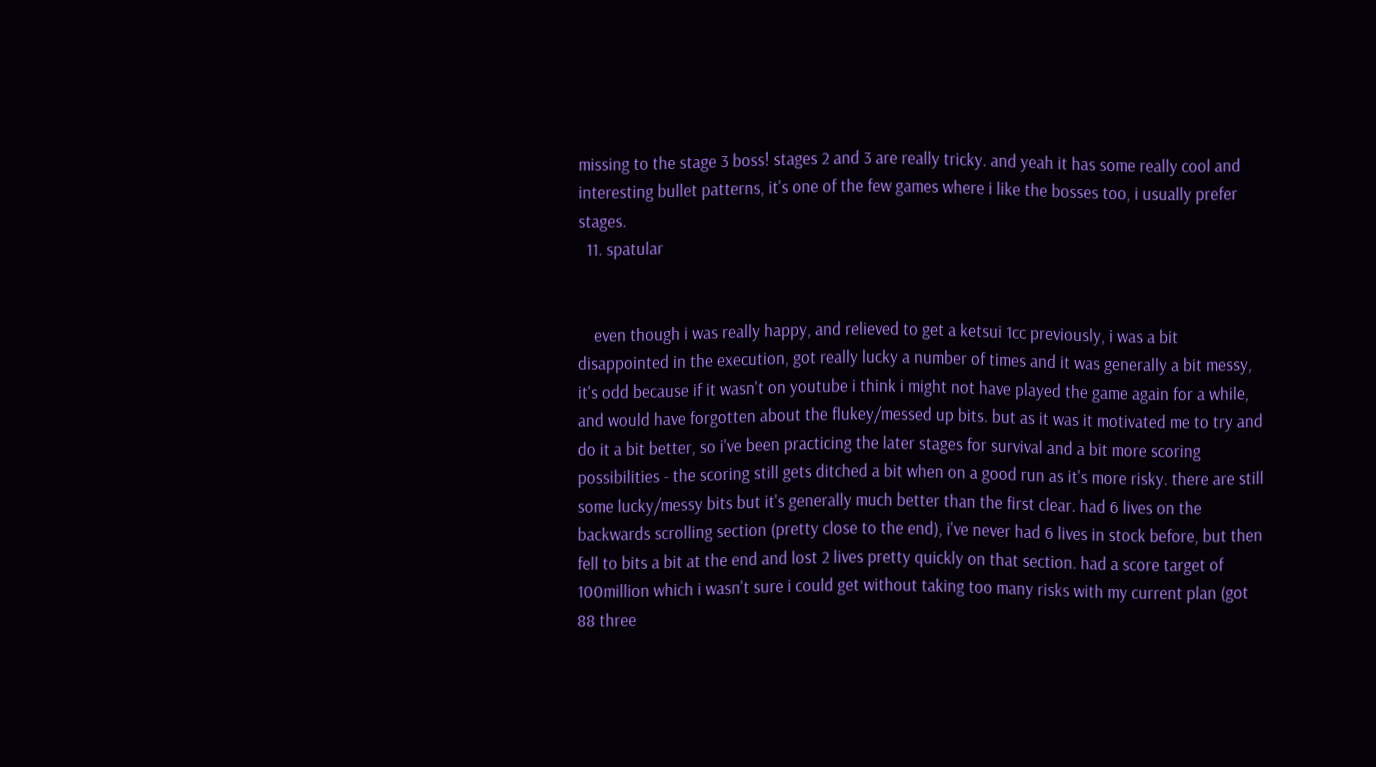missing to the stage 3 boss! stages 2 and 3 are really tricky. and yeah it has some really cool and interesting bullet patterns, it's one of the few games where i like the bosses too, i usually prefer stages.
  11. spatular


    even though i was really happy, and relieved to get a ketsui 1cc previously, i was a bit disappointed in the execution, got really lucky a number of times and it was generally a bit messy, it's odd because if it wasn't on youtube i think i might not have played the game again for a while, and would have forgotten about the flukey/messed up bits. but as it was it motivated me to try and do it a bit better, so i've been practicing the later stages for survival and a bit more scoring possibilities - the scoring still gets ditched a bit when on a good run as it's more risky. there are still some lucky/messy bits but it's generally much better than the first clear. had 6 lives on the backwards scrolling section (pretty close to the end), i've never had 6 lives in stock before, but then fell to bits a bit at the end and lost 2 lives pretty quickly on that section. had a score target of 100million which i wasn't sure i could get without taking too many risks with my current plan (got 88 three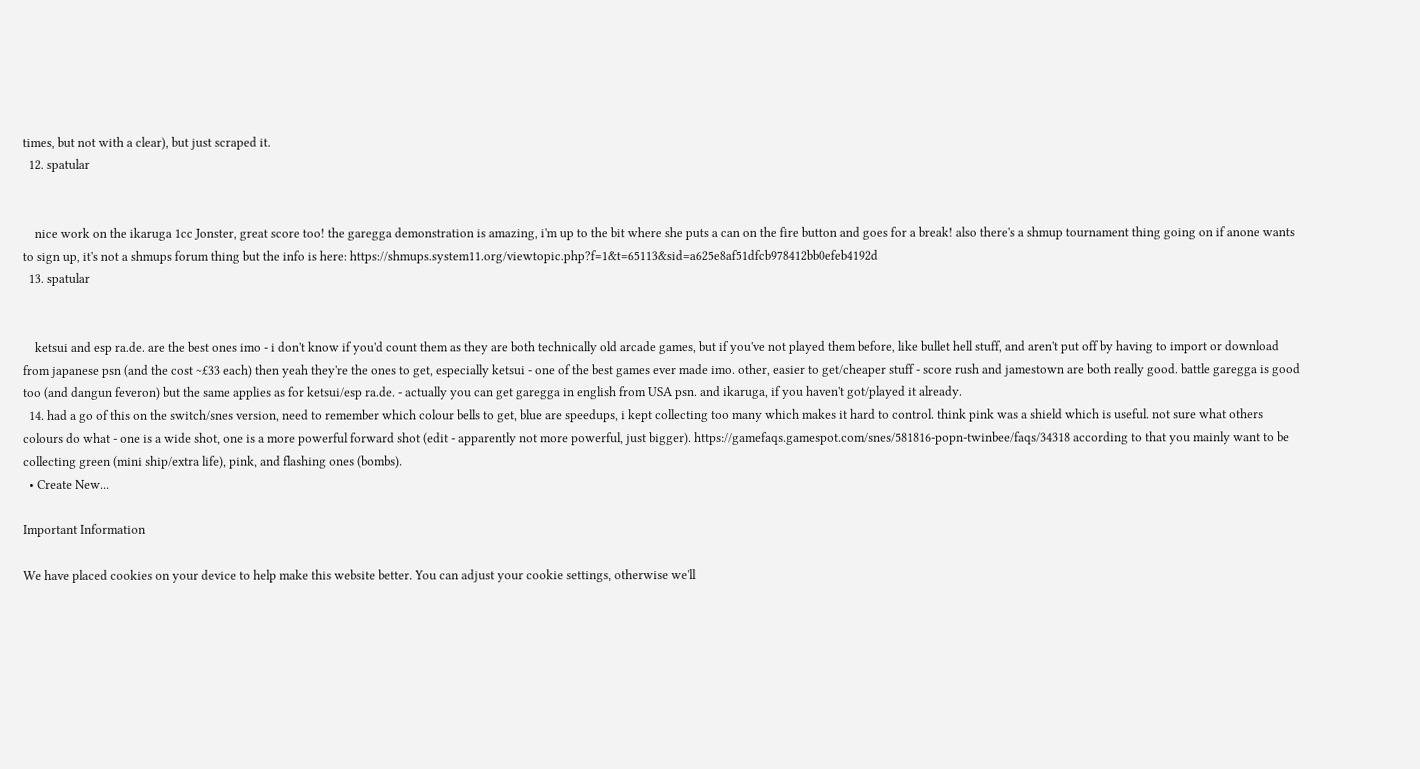times, but not with a clear), but just scraped it.
  12. spatular


    nice work on the ikaruga 1cc Jonster, great score too! the garegga demonstration is amazing, i'm up to the bit where she puts a can on the fire button and goes for a break! also there's a shmup tournament thing going on if anone wants to sign up, it's not a shmups forum thing but the info is here: https://shmups.system11.org/viewtopic.php?f=1&t=65113&sid=a625e8af51dfcb978412bb0efeb4192d
  13. spatular


    ketsui and esp ra.de. are the best ones imo - i don't know if you'd count them as they are both technically old arcade games, but if you've not played them before, like bullet hell stuff, and aren't put off by having to import or download from japanese psn (and the cost ~£33 each) then yeah they're the ones to get, especially ketsui - one of the best games ever made imo. other, easier to get/cheaper stuff - score rush and jamestown are both really good. battle garegga is good too (and dangun feveron) but the same applies as for ketsui/esp ra.de. - actually you can get garegga in english from USA psn. and ikaruga, if you haven't got/played it already.
  14. had a go of this on the switch/snes version, need to remember which colour bells to get, blue are speedups, i kept collecting too many which makes it hard to control. think pink was a shield which is useful. not sure what others colours do what - one is a wide shot, one is a more powerful forward shot (edit - apparently not more powerful, just bigger). https://gamefaqs.gamespot.com/snes/581816-popn-twinbee/faqs/34318 according to that you mainly want to be collecting green (mini ship/extra life), pink, and flashing ones (bombs).
  • Create New...

Important Information

We have placed cookies on your device to help make this website better. You can adjust your cookie settings, otherwise we'll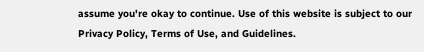assume you're okay to continue. Use of this website is subject to our Privacy Policy, Terms of Use, and Guidelines.